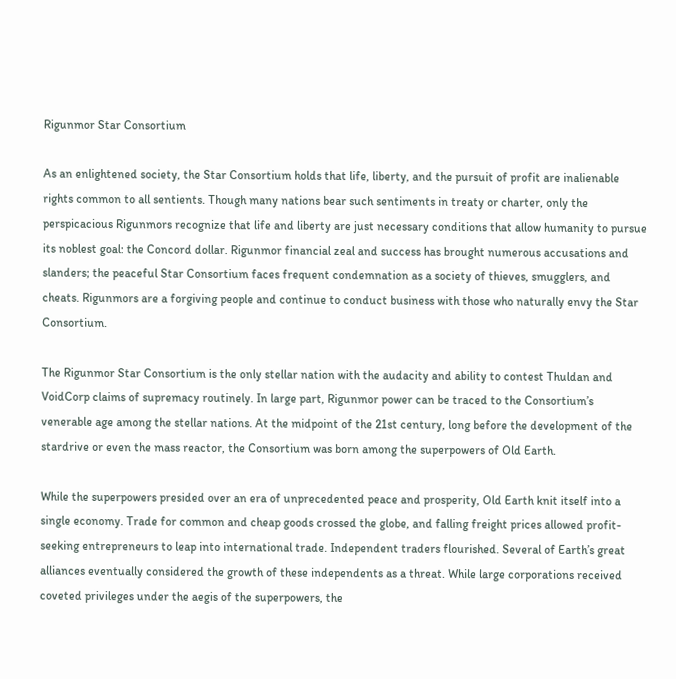Rigunmor Star Consortium

As an enlightened society, the Star Consortium holds that life, liberty, and the pursuit of profit are inalienable rights common to all sentients. Though many nations bear such sentiments in treaty or charter, only the perspicacious Rigunmors recognize that life and liberty are just necessary conditions that allow humanity to pursue its noblest goal: the Concord dollar. Rigunmor financial zeal and success has brought numerous accusations and slanders; the peaceful Star Consortium faces frequent condemnation as a society of thieves, smugglers, and cheats. Rigunmors are a forgiving people and continue to conduct business with those who naturally envy the Star Consortium.

The Rigunmor Star Consortium is the only stellar nation with the audacity and ability to contest Thuldan and VoidCorp claims of supremacy routinely. In large part, Rigunmor power can be traced to the Consortium’s venerable age among the stellar nations. At the midpoint of the 21st century, long before the development of the stardrive or even the mass reactor, the Consortium was born among the superpowers of Old Earth.

While the superpowers presided over an era of unprecedented peace and prosperity, Old Earth knit itself into a single economy. Trade for common and cheap goods crossed the globe, and falling freight prices allowed profit-seeking entrepreneurs to leap into international trade. Independent traders flourished. Several of Earth’s great alliances eventually considered the growth of these independents as a threat. While large corporations received coveted privileges under the aegis of the superpowers, the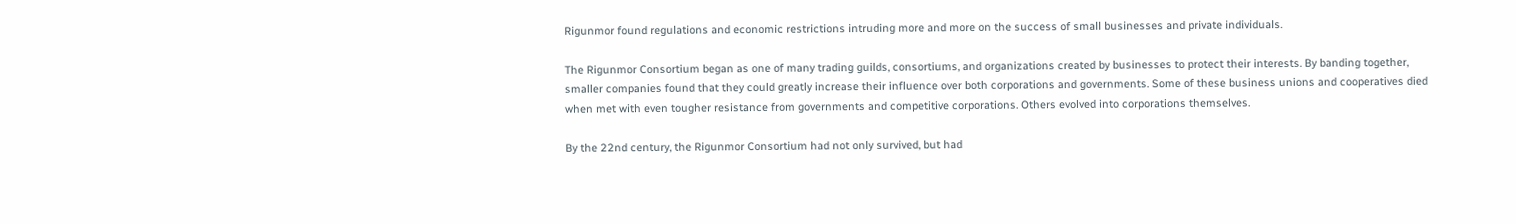Rigunmor found regulations and economic restrictions intruding more and more on the success of small businesses and private individuals.

The Rigunmor Consortium began as one of many trading guilds, consortiums, and organizations created by businesses to protect their interests. By banding together, smaller companies found that they could greatly increase their influence over both corporations and governments. Some of these business unions and cooperatives died when met with even tougher resistance from governments and competitive corporations. Others evolved into corporations themselves.

By the 22nd century, the Rigunmor Consortium had not only survived, but had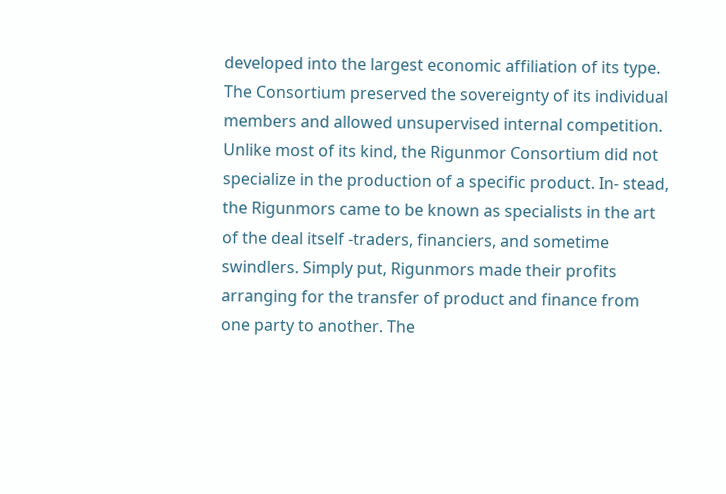developed into the largest economic affiliation of its type. The Consortium preserved the sovereignty of its individual members and allowed unsupervised internal competition. Unlike most of its kind, the Rigunmor Consortium did not specialize in the production of a specific product. In- stead, the Rigunmors came to be known as specialists in the art of the deal itself -traders, financiers, and sometime swindlers. Simply put, Rigunmors made their profits arranging for the transfer of product and finance from one party to another. The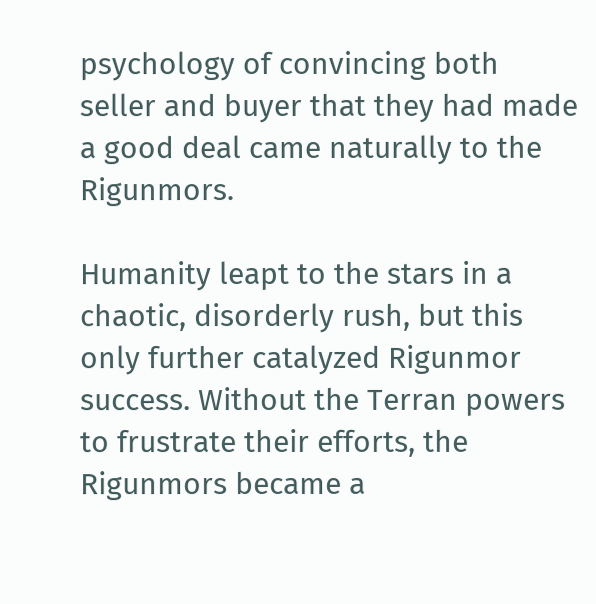psychology of convincing both seller and buyer that they had made a good deal came naturally to the Rigunmors.

Humanity leapt to the stars in a chaotic, disorderly rush, but this only further catalyzed Rigunmor success. Without the Terran powers to frustrate their efforts, the Rigunmors became a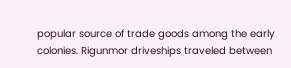popular source of trade goods among the early colonies. Rigunmor driveships traveled between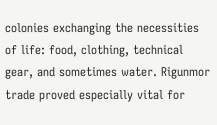colonies exchanging the necessities of life: food, clothing, technical gear, and sometimes water. Rigunmor trade proved especially vital for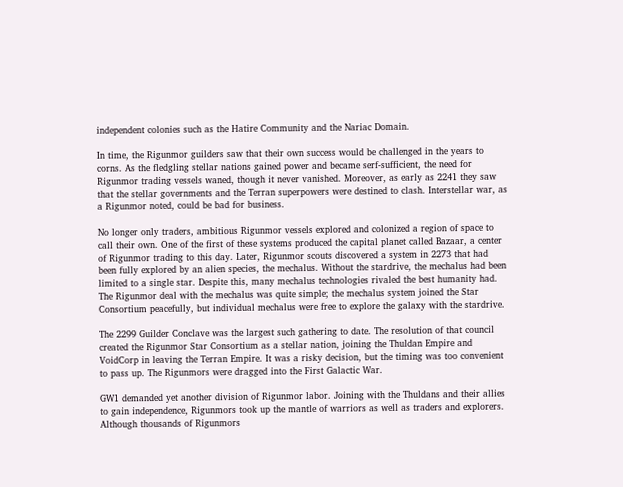independent colonies such as the Hatire Community and the Nariac Domain.

In time, the Rigunmor guilders saw that their own success would be challenged in the years to corns. As the fledgling stellar nations gained power and became serf-sufficient, the need for Rigunmor trading vessels waned, though it never vanished. Moreover, as early as 2241 they saw that the stellar governments and the Terran superpowers were destined to clash. Interstellar war, as a Rigunmor noted, could be bad for business.

No longer only traders, ambitious Rigunmor vessels explored and colonized a region of space to call their own. One of the first of these systems produced the capital planet called Bazaar, a center of Rigunmor trading to this day. Later, Rigunmor scouts discovered a system in 2273 that had been fully explored by an alien species, the mechalus. Without the stardrive, the mechalus had been limited to a single star. Despite this, many mechalus technologies rivaled the best humanity had. The Rigunmor deal with the mechalus was quite simple; the mechalus system joined the Star Consortium peacefully, but individual mechalus were free to explore the galaxy with the stardrive.

The 2299 Guilder Conclave was the largest such gathering to date. The resolution of that council created the Rigunmor Star Consortium as a stellar nation, joining the Thuldan Empire and VoidCorp in leaving the Terran Empire. It was a risky decision, but the timing was too convenient to pass up. The Rigunmors were dragged into the First Galactic War.

GW1 demanded yet another division of Rigunmor labor. Joining with the Thuldans and their allies to gain independence, Rigunmors took up the mantle of warriors as well as traders and explorers. Although thousands of Rigunmors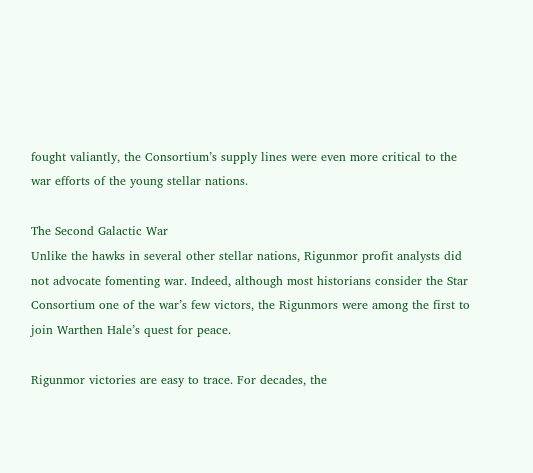fought valiantly, the Consortium’s supply lines were even more critical to the war efforts of the young stellar nations.

The Second Galactic War
Unlike the hawks in several other stellar nations, Rigunmor profit analysts did not advocate fomenting war. Indeed, although most historians consider the Star Consortium one of the war’s few victors, the Rigunmors were among the first to join Warthen Hale’s quest for peace.

Rigunmor victories are easy to trace. For decades, the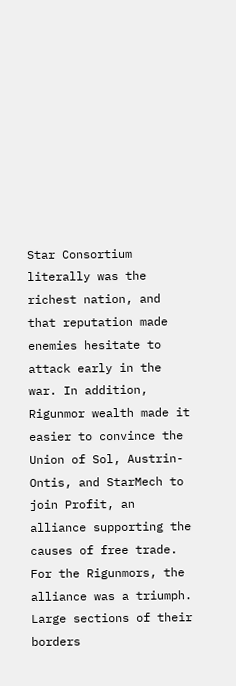Star Consortium literally was the richest nation, and that reputation made enemies hesitate to attack early in the war. In addition, Rigunmor wealth made it easier to convince the Union of Sol, Austrin-Ontis, and StarMech to join Profit, an alliance supporting the causes of free trade. For the Rigunmors, the alliance was a triumph. Large sections of their borders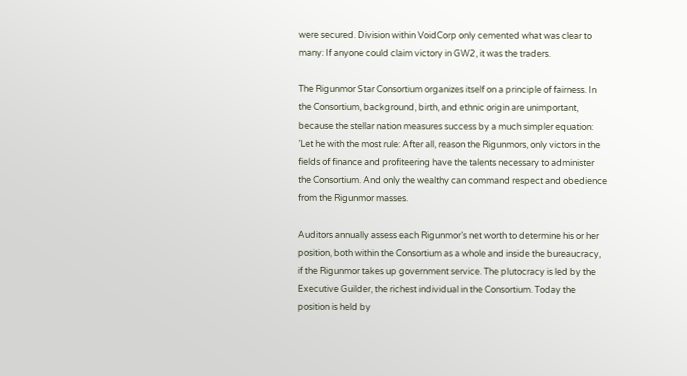were secured. Division within VoidCorp only cemented what was clear to many: If anyone could claim victory in GW2, it was the traders.

The Rigunmor Star Consortium organizes itself on a principle of fairness. In the Consortium, background, birth, and ethnic origin are unimportant, because the stellar nation measures success by a much simpler equation: ’Let he with the most rule: After all, reason the Rigunmors, only victors in the fields of finance and profiteering have the talents necessary to administer the Consortium. And only the wealthy can command respect and obedience from the Rigunmor masses.

Auditors annually assess each Rigunmor’s net worth to determine his or her position, both within the Consortium as a whole and inside the bureaucracy, if the Rigunmor takes up government service. The plutocracy is led by the Executive Guilder, the richest individual in the Consortium. Today the position is held by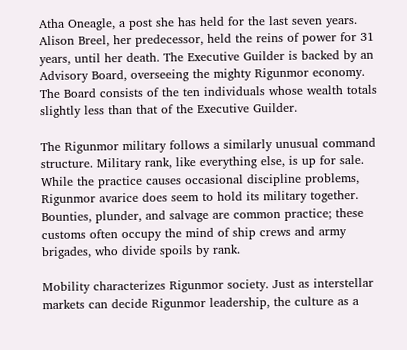Atha Oneagle, a post she has held for the last seven years. Alison Breel, her predecessor, held the reins of power for 31 years, until her death. The Executive Guilder is backed by an Advisory Board, overseeing the mighty Rigunmor economy. The Board consists of the ten individuals whose wealth totals slightly less than that of the Executive Guilder.

The Rigunmor military follows a similarly unusual command structure. Military rank, like everything else, is up for sale. While the practice causes occasional discipline problems, Rigunmor avarice does seem to hold its military together. Bounties, plunder, and salvage are common practice; these customs often occupy the mind of ship crews and army brigades, who divide spoils by rank.

Mobility characterizes Rigunmor society. Just as interstellar markets can decide Rigunmor leadership, the culture as a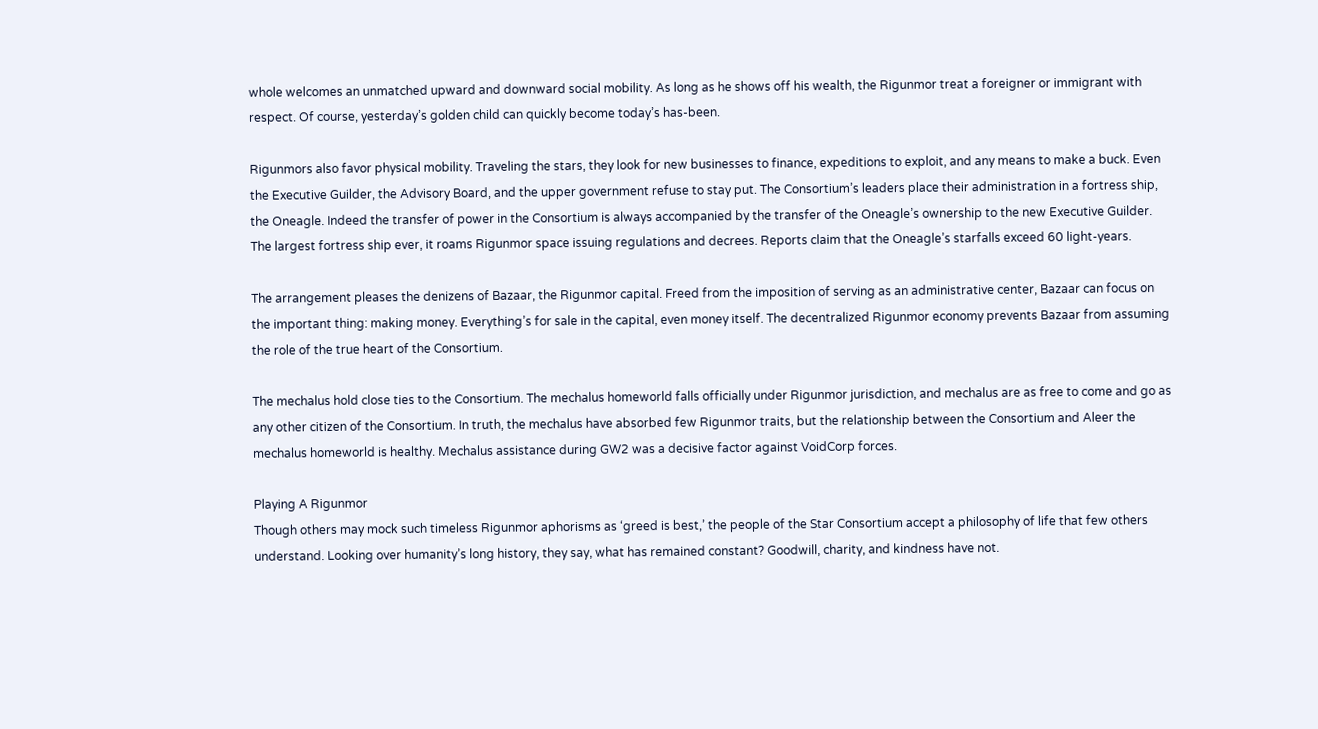whole welcomes an unmatched upward and downward social mobility. As long as he shows off his wealth, the Rigunmor treat a foreigner or immigrant with respect. Of course, yesterday’s golden child can quickly become today’s has-been.

Rigunmors also favor physical mobility. Traveling the stars, they look for new businesses to finance, expeditions to exploit, and any means to make a buck. Even the Executive Guilder, the Advisory Board, and the upper government refuse to stay put. The Consortium’s leaders place their administration in a fortress ship, the Oneagle. Indeed the transfer of power in the Consortium is always accompanied by the transfer of the Oneagle’s ownership to the new Executive Guilder. The largest fortress ship ever, it roams Rigunmor space issuing regulations and decrees. Reports claim that the Oneagle’s starfalls exceed 60 light-years.

The arrangement pleases the denizens of Bazaar, the Rigunmor capital. Freed from the imposition of serving as an administrative center, Bazaar can focus on the important thing: making money. Everything’s for sale in the capital, even money itself. The decentralized Rigunmor economy prevents Bazaar from assuming the role of the true heart of the Consortium.

The mechalus hold close ties to the Consortium. The mechalus homeworld falls officially under Rigunmor jurisdiction, and mechalus are as free to come and go as any other citizen of the Consortium. In truth, the mechalus have absorbed few Rigunmor traits, but the relationship between the Consortium and Aleer the mechalus homeworld is healthy. Mechalus assistance during GW2 was a decisive factor against VoidCorp forces.

Playing A Rigunmor
Though others may mock such timeless Rigunmor aphorisms as ‘greed is best,’ the people of the Star Consortium accept a philosophy of life that few others understand. Looking over humanity’s long history, they say, what has remained constant? Goodwill, charity, and kindness have not.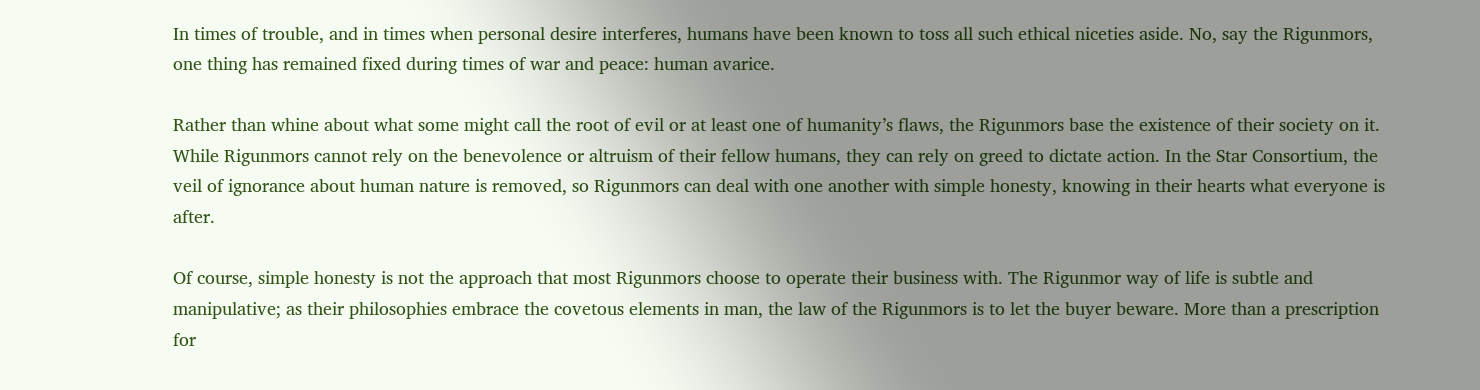In times of trouble, and in times when personal desire interferes, humans have been known to toss all such ethical niceties aside. No, say the Rigunmors, one thing has remained fixed during times of war and peace: human avarice.

Rather than whine about what some might call the root of evil or at least one of humanity’s flaws, the Rigunmors base the existence of their society on it. While Rigunmors cannot rely on the benevolence or altruism of their fellow humans, they can rely on greed to dictate action. In the Star Consortium, the veil of ignorance about human nature is removed, so Rigunmors can deal with one another with simple honesty, knowing in their hearts what everyone is after.

Of course, simple honesty is not the approach that most Rigunmors choose to operate their business with. The Rigunmor way of life is subtle and manipulative; as their philosophies embrace the covetous elements in man, the law of the Rigunmors is to let the buyer beware. More than a prescription for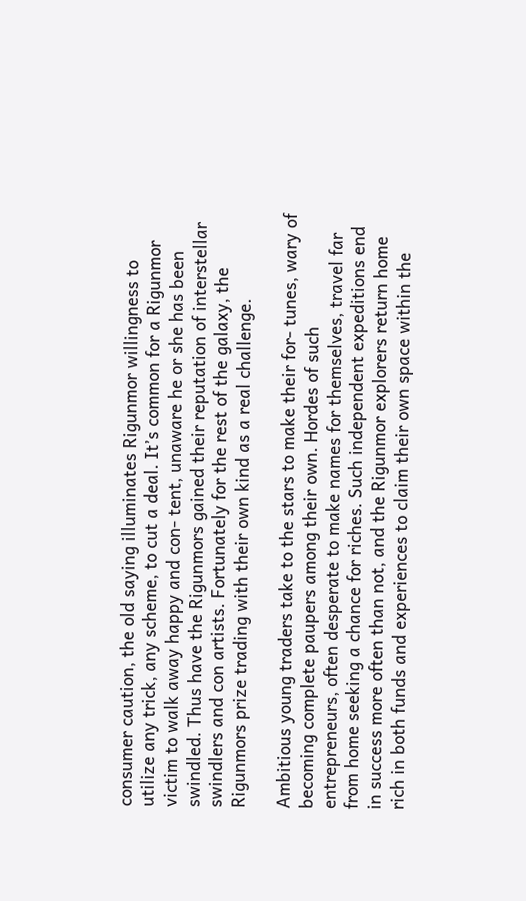consumer caution, the old saying illuminates Rigunmor willingness to utilize any trick, any scheme, to cut a deal. It’s common for a Rigunmor victim to walk away happy and con- tent, unaware he or she has been swindled. Thus have the Rigunmors gained their reputation of interstellar swindlers and con artists. Fortunately for the rest of the galaxy, the Rigunmors prize trading with their own kind as a real challenge.

Ambitious young traders take to the stars to make their for- tunes, wary of becoming complete paupers among their own. Hordes of such entrepreneurs, often desperate to make names for themselves, travel far from home seeking a chance for riches. Such independent expeditions end in success more often than not, and the Rigunmor explorers return home rich in both funds and experiences to claim their own space within the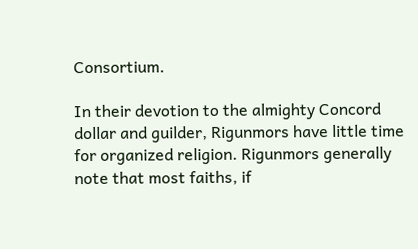Consortium.

In their devotion to the almighty Concord dollar and guilder, Rigunmors have little time for organized religion. Rigunmors generally note that most faiths, if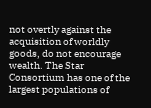not overtly against the acquisition of worldly goods, do not encourage wealth. The Star Consortium has one of the largest populations of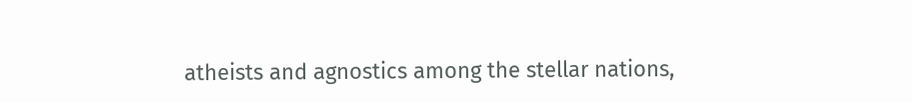atheists and agnostics among the stellar nations,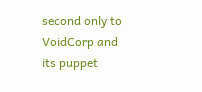second only to VoidCorp and its puppet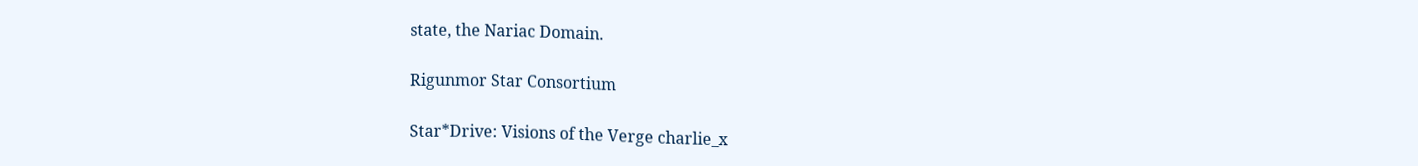state, the Nariac Domain.

Rigunmor Star Consortium

Star*Drive: Visions of the Verge charlie_x